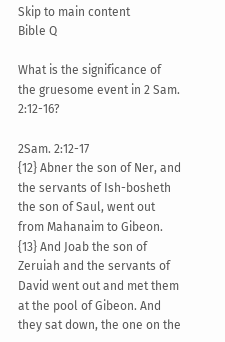Skip to main content
Bible Q

What is the significance of the gruesome event in 2 Sam. 2:12-16?

2Sam. 2:12-17
{12} Abner the son of Ner, and the servants of Ish-bosheth the son of Saul, went out from Mahanaim to Gibeon. {13} And Joab the son of Zeruiah and the servants of David went out and met them at the pool of Gibeon. And they sat down, the one on the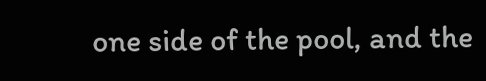one side of the pool, and the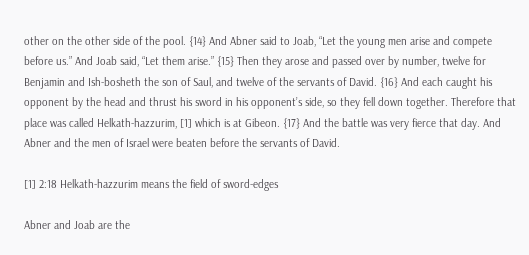other on the other side of the pool. {14} And Abner said to Joab, “Let the young men arise and compete before us.” And Joab said, “Let them arise.” {15} Then they arose and passed over by number, twelve for Benjamin and Ish-bosheth the son of Saul, and twelve of the servants of David. {16} And each caught his opponent by the head and thrust his sword in his opponent’s side, so they fell down together. Therefore that place was called Helkath-hazzurim, [1] which is at Gibeon. {17} And the battle was very fierce that day. And Abner and the men of Israel were beaten before the servants of David.

[1] 2:18 Helkath-hazzurim means the field of sword-edges

Abner and Joab are the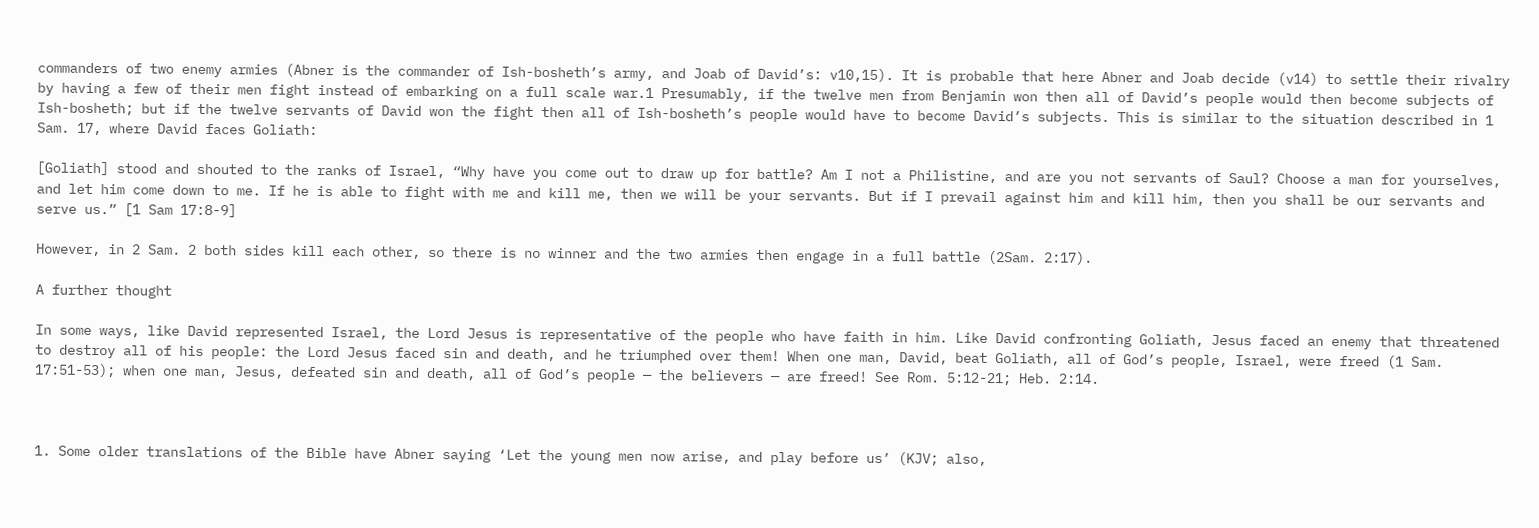commanders of two enemy armies (Abner is the commander of Ish-bosheth’s army, and Joab of David’s: v10,15). It is probable that here Abner and Joab decide (v14) to settle their rivalry by having a few of their men fight instead of embarking on a full scale war.1 Presumably, if the twelve men from Benjamin won then all of David’s people would then become subjects of Ish-bosheth; but if the twelve servants of David won the fight then all of Ish-bosheth’s people would have to become David’s subjects. This is similar to the situation described in 1 Sam. 17, where David faces Goliath:

[Goliath] stood and shouted to the ranks of Israel, “Why have you come out to draw up for battle? Am I not a Philistine, and are you not servants of Saul? Choose a man for yourselves, and let him come down to me. If he is able to fight with me and kill me, then we will be your servants. But if I prevail against him and kill him, then you shall be our servants and serve us.” [1 Sam 17:8-9]

However, in 2 Sam. 2 both sides kill each other, so there is no winner and the two armies then engage in a full battle (2Sam. 2:17).

A further thought

In some ways, like David represented Israel, the Lord Jesus is representative of the people who have faith in him. Like David confronting Goliath, Jesus faced an enemy that threatened to destroy all of his people: the Lord Jesus faced sin and death, and he triumphed over them! When one man, David, beat Goliath, all of God’s people, Israel, were freed (1 Sam. 17:51-53); when one man, Jesus, defeated sin and death, all of God’s people — the believers — are freed! See Rom. 5:12-21; Heb. 2:14.



1. Some older translations of the Bible have Abner saying ‘Let the young men now arise, and play before us’ (KJV; also,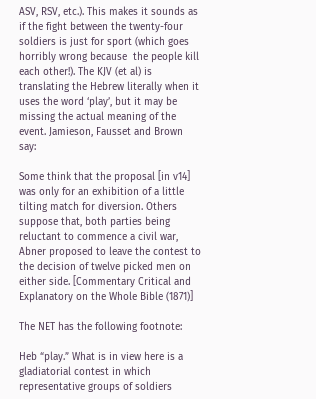ASV, RSV, etc.). This makes it sounds as if the fight between the twenty-four soldiers is just for sport (which goes horribly wrong because  the people kill each other!). The KJV (et al) is translating the Hebrew literally when it uses the word ‘play’, but it may be missing the actual meaning of the event. Jamieson, Fausset and Brown say:

Some think that the proposal [in v14] was only for an exhibition of a little tilting match for diversion. Others suppose that, both parties being reluctant to commence a civil war, Abner proposed to leave the contest to the decision of twelve picked men on either side. [Commentary Critical and Explanatory on the Whole Bible (1871)]

The NET has the following footnote:

Heb “play.” What is in view here is a gladiatorial contest in which representative groups of soldiers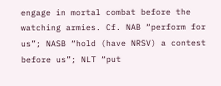engage in mortal combat before the watching armies. Cf. NAB “perform for us”; NASB “hold (have NRSV) a contest before us”; NLT “put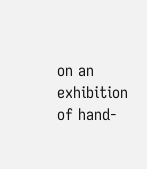on an exhibition of hand-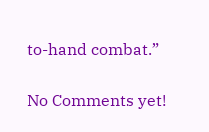to-hand combat.”

No Comments yet!